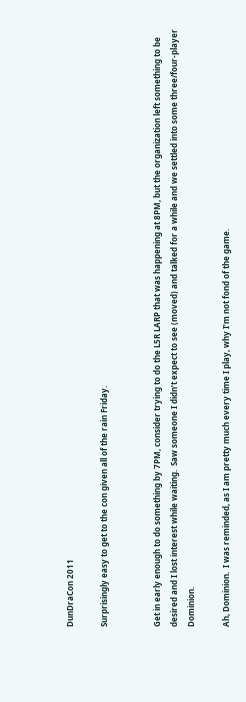DunDraCon 2011

Surprisingly easy to get to the con given all of the rain Friday.


Get in early enough to do something by 7PM, consider trying to do the L5R LARP that was happening at 8PM, but the organization left something to be desired and I lost interest while waiting.  Saw someone I didn’t expect to see (moved) and talked for a while and we settled into some three/four-player Dominion.

Ah, Dominion.  I was reminded, as I am pretty much every time I play, why I’m not fond of the game.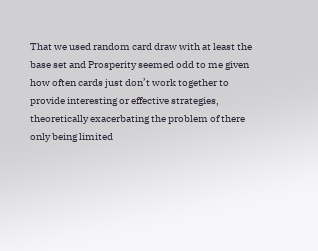That we used random card draw with at least the base set and Prosperity seemed odd to me given how often cards just don’t work together to provide interesting or effective strategies, theoretically exacerbating the problem of there only being limited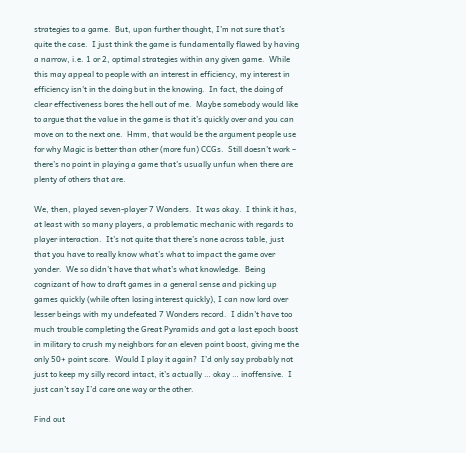strategies to a game.  But, upon further thought, I’m not sure that’s quite the case.  I just think the game is fundamentally flawed by having a narrow, i.e. 1 or 2, optimal strategies within any given game.  While this may appeal to people with an interest in efficiency, my interest in efficiency isn’t in the doing but in the knowing.  In fact, the doing of clear effectiveness bores the hell out of me.  Maybe somebody would like to argue that the value in the game is that it’s quickly over and you can move on to the next one.  Hmm, that would be the argument people use for why Magic is better than other (more fun) CCGs.  Still doesn’t work – there’s no point in playing a game that’s usually unfun when there are plenty of others that are.

We, then, played seven-player 7 Wonders.  It was okay.  I think it has, at least with so many players, a problematic mechanic with regards to player interaction.  It’s not quite that there’s none across table, just that you have to really know what’s what to impact the game over yonder.  We so didn’t have that what’s what knowledge.  Being cognizant of how to draft games in a general sense and picking up games quickly (while often losing interest quickly), I can now lord over lesser beings with my undefeated 7 Wonders record.  I didn’t have too much trouble completing the Great Pyramids and got a last epoch boost in military to crush my neighbors for an eleven point boost, giving me the only 50+ point score.  Would I play it again?  I’d only say probably not just to keep my silly record intact, it’s actually … okay … inoffensive.  I just can’t say I’d care one way or the other.

Find out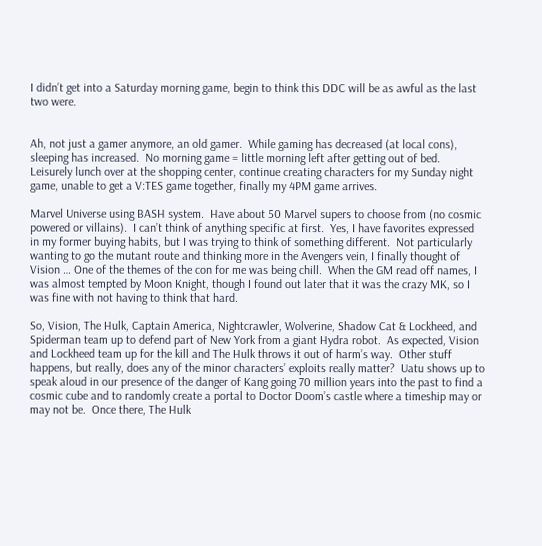I didn’t get into a Saturday morning game, begin to think this DDC will be as awful as the last two were.


Ah, not just a gamer anymore, an old gamer.  While gaming has decreased (at local cons), sleeping has increased.  No morning game = little morning left after getting out of bed.  Leisurely lunch over at the shopping center, continue creating characters for my Sunday night game, unable to get a V:TES game together, finally my 4PM game arrives.

Marvel Universe using BASH system.  Have about 50 Marvel supers to choose from (no cosmic powered or villains).  I can’t think of anything specific at first.  Yes, I have favorites expressed in my former buying habits, but I was trying to think of something different.  Not particularly wanting to go the mutant route and thinking more in the Avengers vein, I finally thought of Vision … One of the themes of the con for me was being chill.  When the GM read off names, I was almost tempted by Moon Knight, though I found out later that it was the crazy MK, so I was fine with not having to think that hard.

So, Vision, The Hulk, Captain America, Nightcrawler, Wolverine, Shadow Cat & Lockheed, and Spiderman team up to defend part of New York from a giant Hydra robot.  As expected, Vision and Lockheed team up for the kill and The Hulk throws it out of harm’s way.  Other stuff happens, but really, does any of the minor characters’ exploits really matter?  Uatu shows up to speak aloud in our presence of the danger of Kang going 70 million years into the past to find a cosmic cube and to randomly create a portal to Doctor Doom’s castle where a timeship may or may not be.  Once there, The Hulk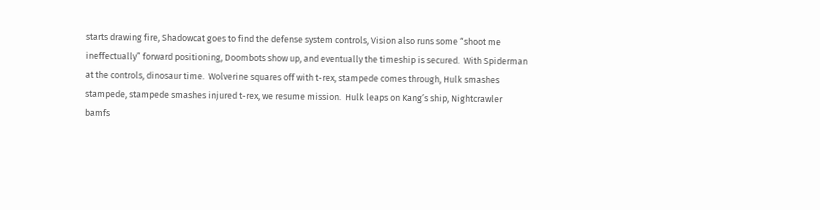starts drawing fire, Shadowcat goes to find the defense system controls, Vision also runs some “shoot me ineffectually” forward positioning, Doombots show up, and eventually the timeship is secured.  With Spiderman at the controls, dinosaur time.  Wolverine squares off with t-rex, stampede comes through, Hulk smashes stampede, stampede smashes injured t-rex, we resume mission.  Hulk leaps on Kang’s ship, Nightcrawler bamfs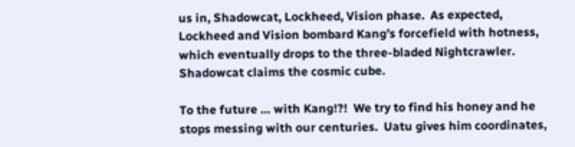us in, Shadowcat, Lockheed, Vision phase.  As expected, Lockheed and Vision bombard Kang’s forcefield with hotness, which eventually drops to the three-bladed Nightcrawler.  Shadowcat claims the cosmic cube.

To the future … with Kang!?!  We try to find his honey and he stops messing with our centuries.  Uatu gives him coordinates,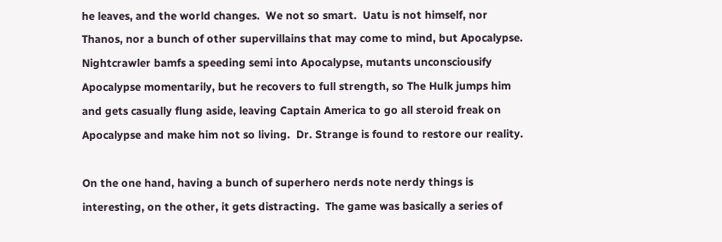he leaves, and the world changes.  We not so smart.  Uatu is not himself, nor Thanos, nor a bunch of other supervillains that may come to mind, but Apocalypse.  Nightcrawler bamfs a speeding semi into Apocalypse, mutants unconsciousify Apocalypse momentarily, but he recovers to full strength, so The Hulk jumps him and gets casually flung aside, leaving Captain America to go all steroid freak on Apocalypse and make him not so living.  Dr. Strange is found to restore our reality.

On the one hand, having a bunch of superhero nerds note nerdy things is interesting, on the other, it gets distracting.  The game was basically a series of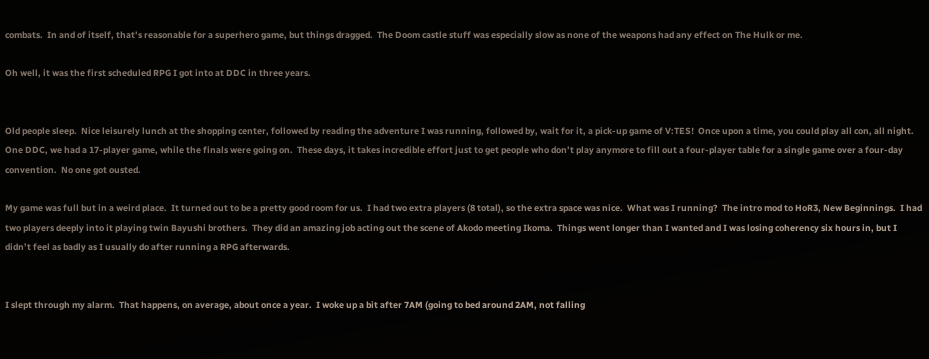combats.  In and of itself, that’s reasonable for a superhero game, but things dragged.  The Doom castle stuff was especially slow as none of the weapons had any effect on The Hulk or me.

Oh well, it was the first scheduled RPG I got into at DDC in three years.


Old people sleep.  Nice leisurely lunch at the shopping center, followed by reading the adventure I was running, followed by, wait for it, a pick-up game of V:TES!  Once upon a time, you could play all con, all night.  One DDC, we had a 17-player game, while the finals were going on.  These days, it takes incredible effort just to get people who don’t play anymore to fill out a four-player table for a single game over a four-day convention.  No one got ousted.

My game was full but in a weird place.  It turned out to be a pretty good room for us.  I had two extra players (8 total), so the extra space was nice.  What was I running?  The intro mod to HoR3, New Beginnings.  I had two players deeply into it playing twin Bayushi brothers.  They did an amazing job acting out the scene of Akodo meeting Ikoma.  Things went longer than I wanted and I was losing coherency six hours in, but I didn’t feel as badly as I usually do after running a RPG afterwards.


I slept through my alarm.  That happens, on average, about once a year.  I woke up a bit after 7AM (going to bed around 2AM, not falling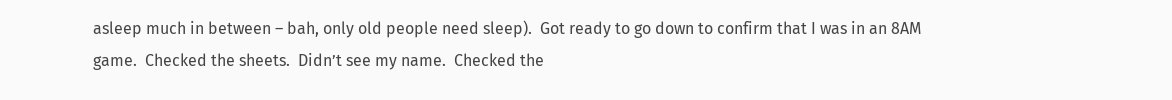asleep much in between – bah, only old people need sleep).  Got ready to go down to confirm that I was in an 8AM game.  Checked the sheets.  Didn’t see my name.  Checked the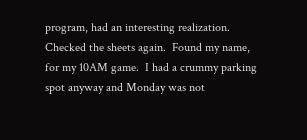program, had an interesting realization.  Checked the sheets again.  Found my name, for my 10AM game.  I had a crummy parking spot anyway and Monday was not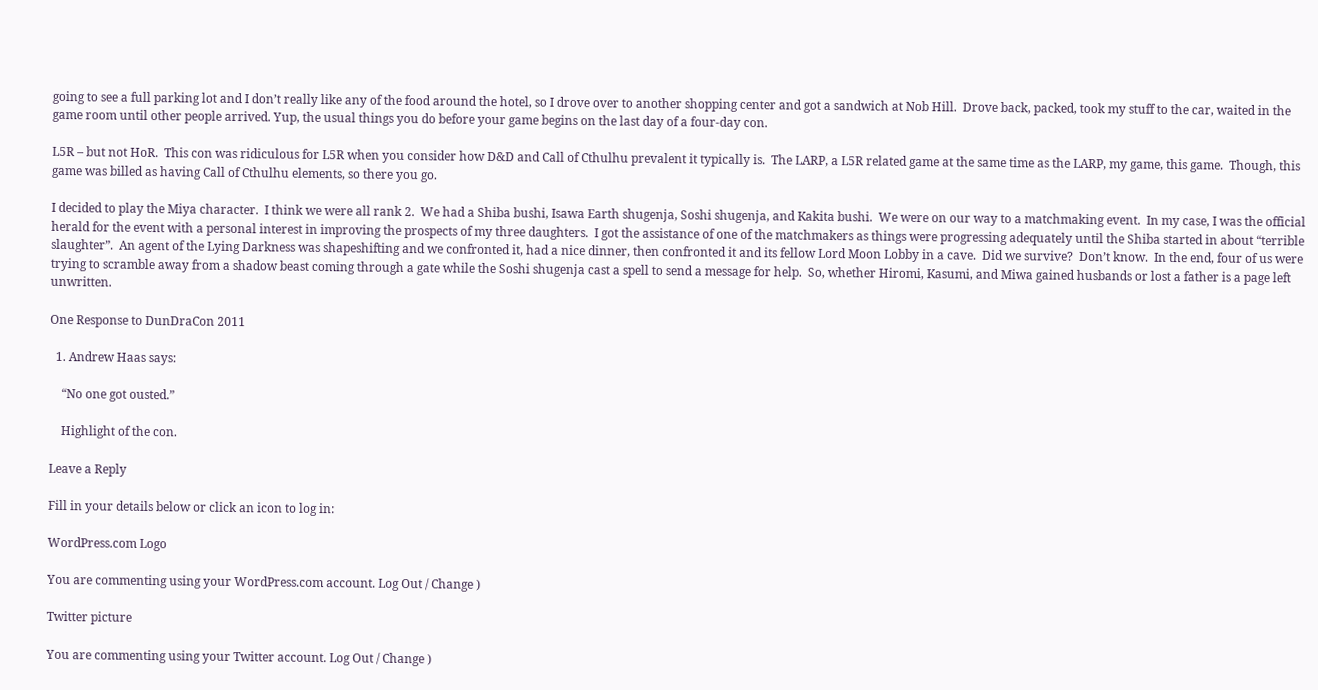going to see a full parking lot and I don’t really like any of the food around the hotel, so I drove over to another shopping center and got a sandwich at Nob Hill.  Drove back, packed, took my stuff to the car, waited in the game room until other people arrived. Yup, the usual things you do before your game begins on the last day of a four-day con.

L5R – but not HoR.  This con was ridiculous for L5R when you consider how D&D and Call of Cthulhu prevalent it typically is.  The LARP, a L5R related game at the same time as the LARP, my game, this game.  Though, this game was billed as having Call of Cthulhu elements, so there you go.

I decided to play the Miya character.  I think we were all rank 2.  We had a Shiba bushi, Isawa Earth shugenja, Soshi shugenja, and Kakita bushi.  We were on our way to a matchmaking event.  In my case, I was the official herald for the event with a personal interest in improving the prospects of my three daughters.  I got the assistance of one of the matchmakers as things were progressing adequately until the Shiba started in about “terrible slaughter”.  An agent of the Lying Darkness was shapeshifting and we confronted it, had a nice dinner, then confronted it and its fellow Lord Moon Lobby in a cave.  Did we survive?  Don’t know.  In the end, four of us were trying to scramble away from a shadow beast coming through a gate while the Soshi shugenja cast a spell to send a message for help.  So, whether Hiromi, Kasumi, and Miwa gained husbands or lost a father is a page left unwritten.

One Response to DunDraCon 2011

  1. Andrew Haas says:

    “No one got ousted.”

    Highlight of the con.

Leave a Reply

Fill in your details below or click an icon to log in:

WordPress.com Logo

You are commenting using your WordPress.com account. Log Out / Change )

Twitter picture

You are commenting using your Twitter account. Log Out / Change )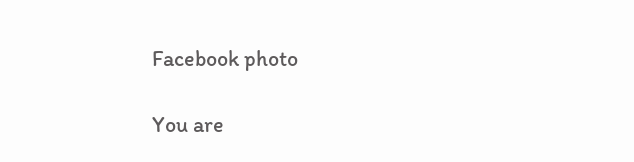Facebook photo

You are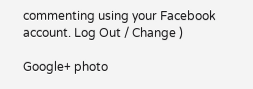commenting using your Facebook account. Log Out / Change )

Google+ photo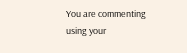You are commenting using your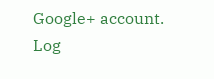Google+ account. Log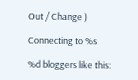Out / Change )

Connecting to %s

%d bloggers like this: